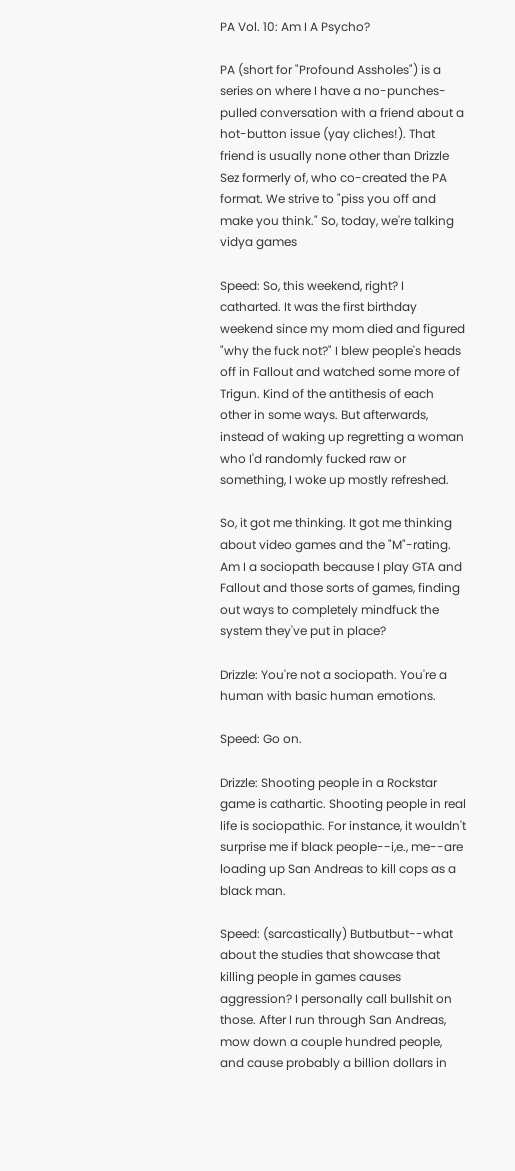PA Vol. 10: Am I A Psycho?

PA (short for "Profound Assholes") is a series on where I have a no-punches-pulled conversation with a friend about a hot-button issue (yay cliches!). That friend is usually none other than Drizzle Sez formerly of, who co-created the PA format. We strive to "piss you off and make you think." So, today, we're talking vidya games

Speed: So, this weekend, right? I catharted. It was the first birthday weekend since my mom died and figured "why the fuck not?" I blew people's heads off in Fallout and watched some more of Trigun. Kind of the antithesis of each other in some ways. But afterwards, instead of waking up regretting a woman who I'd randomly fucked raw or something, I woke up mostly refreshed.

So, it got me thinking. It got me thinking about video games and the "M"-rating. Am I a sociopath because I play GTA and Fallout and those sorts of games, finding out ways to completely mindfuck the system they've put in place?

Drizzle: You're not a sociopath. You're a human with basic human emotions.

Speed: Go on.

Drizzle: Shooting people in a Rockstar game is cathartic. Shooting people in real life is sociopathic. For instance, it wouldn't surprise me if black people--i,e., me--are loading up San Andreas to kill cops as a black man.

Speed: (sarcastically) Butbutbut--what about the studies that showcase that killing people in games causes aggression? I personally call bullshit on those. After I run through San Andreas, mow down a couple hundred people, and cause probably a billion dollars in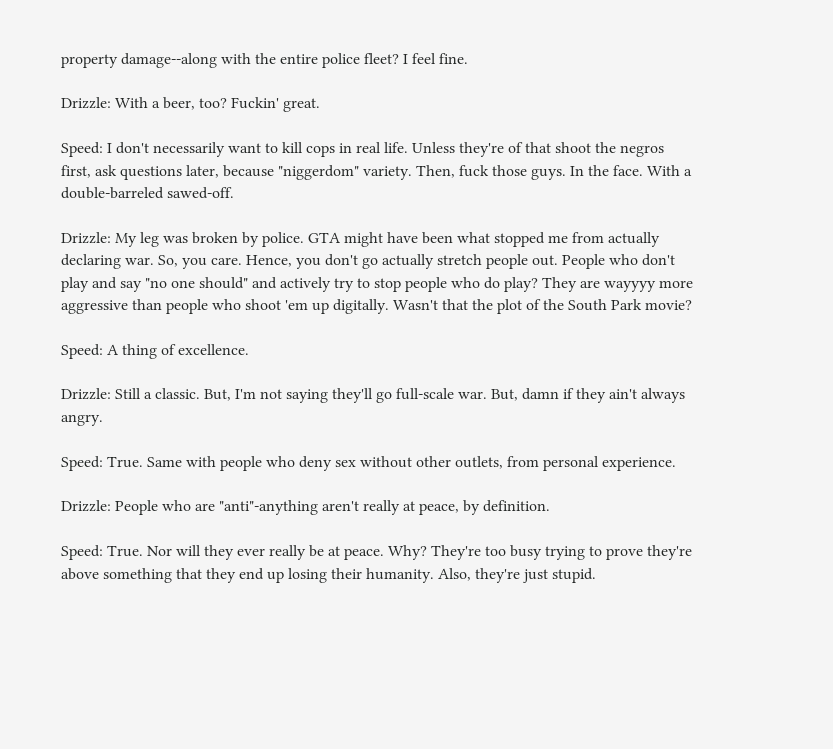property damage--along with the entire police fleet? I feel fine.

Drizzle: With a beer, too? Fuckin' great.

Speed: I don't necessarily want to kill cops in real life. Unless they're of that shoot the negros first, ask questions later, because "niggerdom" variety. Then, fuck those guys. In the face. With a double-barreled sawed-off.

Drizzle: My leg was broken by police. GTA might have been what stopped me from actually declaring war. So, you care. Hence, you don't go actually stretch people out. People who don't play and say "no one should" and actively try to stop people who do play? They are wayyyy more aggressive than people who shoot 'em up digitally. Wasn't that the plot of the South Park movie?

Speed: A thing of excellence.

Drizzle: Still a classic. But, I'm not saying they'll go full-scale war. But, damn if they ain't always angry.

Speed: True. Same with people who deny sex without other outlets, from personal experience.

Drizzle: People who are "anti"-anything aren't really at peace, by definition.

Speed: True. Nor will they ever really be at peace. Why? They're too busy trying to prove they're above something that they end up losing their humanity. Also, they're just stupid.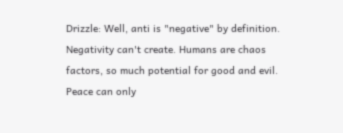Drizzle: Well, anti is "negative" by definition. Negativity can't create. Humans are chaos factors, so much potential for good and evil. Peace can only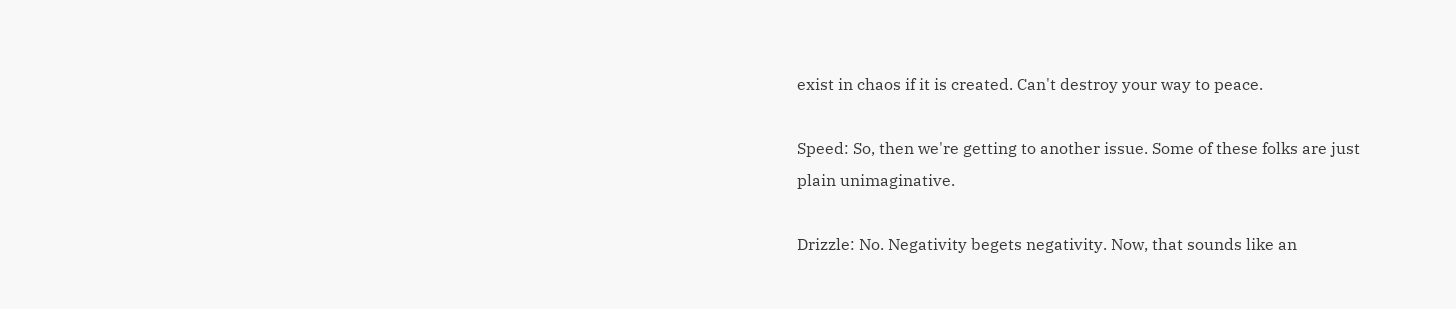exist in chaos if it is created. Can't destroy your way to peace.

Speed: So, then we're getting to another issue. Some of these folks are just plain unimaginative.

Drizzle: No. Negativity begets negativity. Now, that sounds like an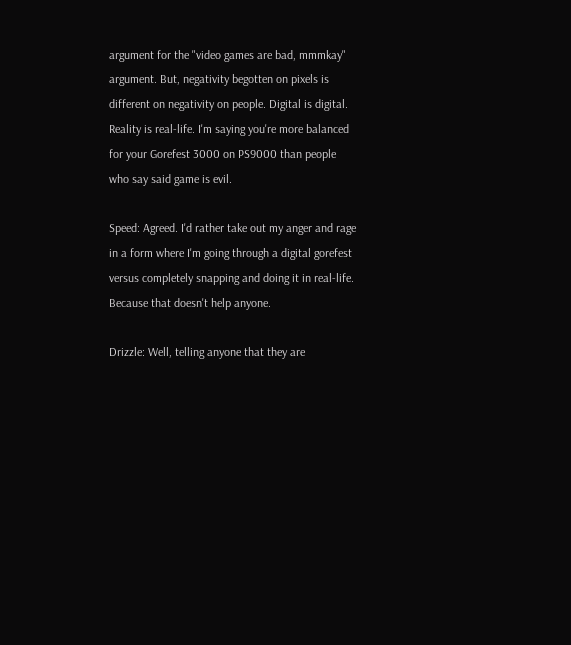argument for the "video games are bad, mmmkay" argument. But, negativity begotten on pixels is different on negativity on people. Digital is digital. Reality is real-life. I'm saying you're more balanced for your Gorefest 3000 on PS9000 than people who say said game is evil.

Speed: Agreed. I'd rather take out my anger and rage in a form where I'm going through a digital gorefest versus completely snapping and doing it in real-life. Because that doesn't help anyone.

Drizzle: Well, telling anyone that they are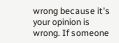wrong because it's your opinion is wrong. If someone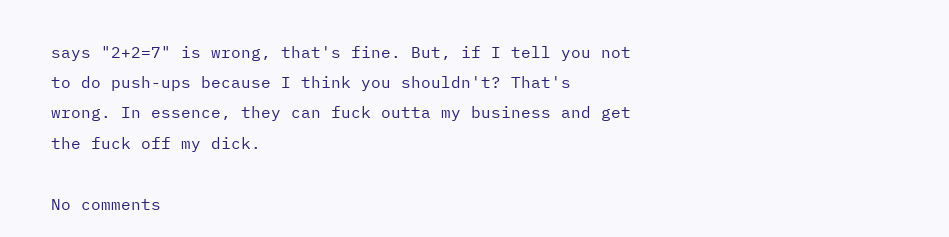says "2+2=7" is wrong, that's fine. But, if I tell you not to do push-ups because I think you shouldn't? That's wrong. In essence, they can fuck outta my business and get the fuck off my dick.

No comments